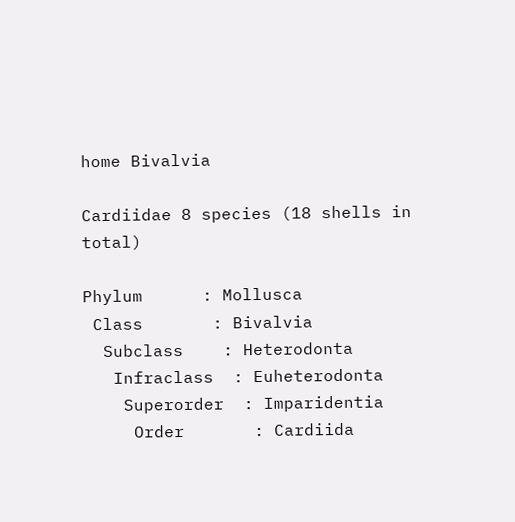home Bivalvia

Cardiidae 8 species (18 shells in total)

Phylum      : Mollusca
 Class       : Bivalvia
  Subclass    : Heterodonta
   Infraclass  : Euheterodonta
    Superorder  : Imparidentia
     Order       : Cardiida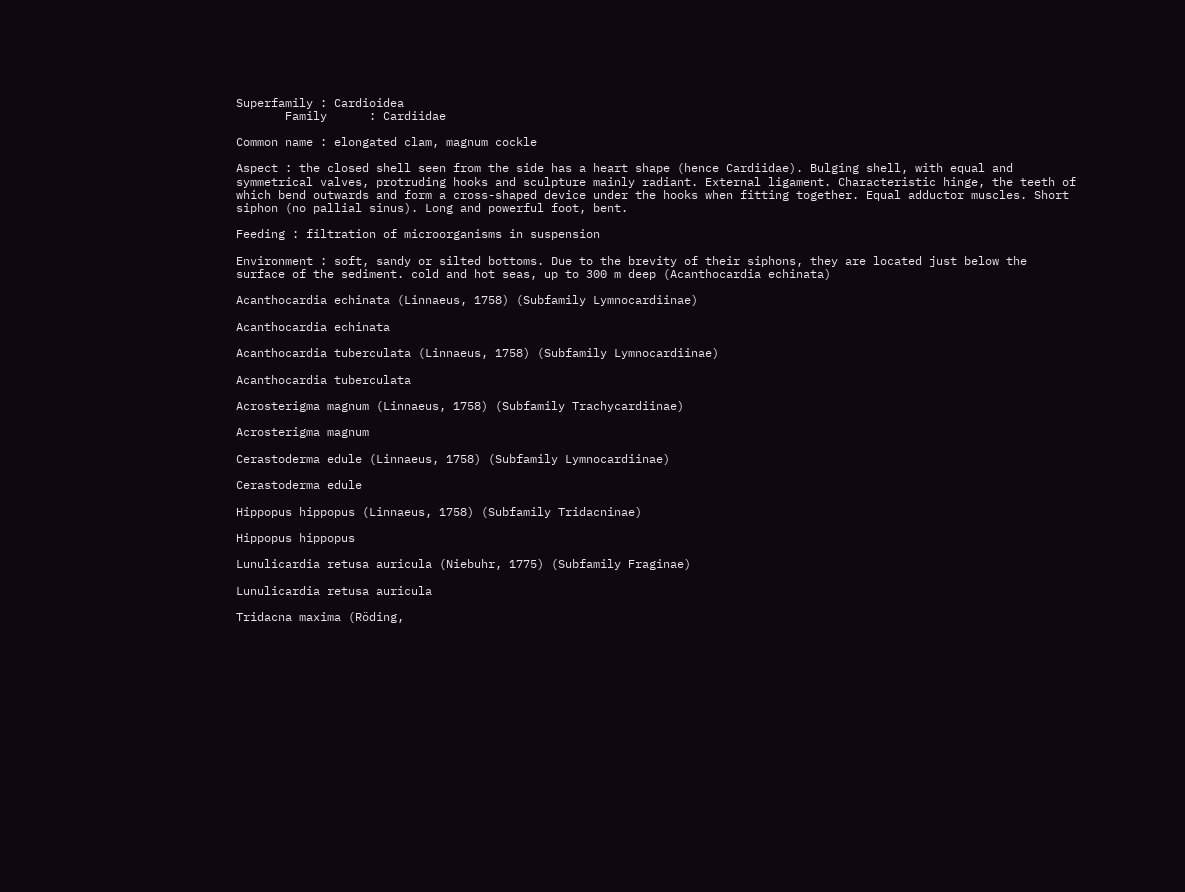Superfamily : Cardioidea
       Family      : Cardiidae

Common name : elongated clam, magnum cockle

Aspect : the closed shell seen from the side has a heart shape (hence Cardiidae). Bulging shell, with equal and symmetrical valves, protruding hooks and sculpture mainly radiant. External ligament. Characteristic hinge, the teeth of which bend outwards and form a cross-shaped device under the hooks when fitting together. Equal adductor muscles. Short siphon (no pallial sinus). Long and powerful foot, bent.

Feeding : filtration of microorganisms in suspension

Environment : soft, sandy or silted bottoms. Due to the brevity of their siphons, they are located just below the surface of the sediment. cold and hot seas, up to 300 m deep (Acanthocardia echinata)

Acanthocardia echinata (Linnaeus, 1758) (Subfamily Lymnocardiinae)

Acanthocardia echinata

Acanthocardia tuberculata (Linnaeus, 1758) (Subfamily Lymnocardiinae)

Acanthocardia tuberculata

Acrosterigma magnum (Linnaeus, 1758) (Subfamily Trachycardiinae)

Acrosterigma magnum

Cerastoderma edule (Linnaeus, 1758) (Subfamily Lymnocardiinae)

Cerastoderma edule

Hippopus hippopus (Linnaeus, 1758) (Subfamily Tridacninae)

Hippopus hippopus

Lunulicardia retusa auricula (Niebuhr, 1775) (Subfamily Fraginae)

Lunulicardia retusa auricula

Tridacna maxima (Röding,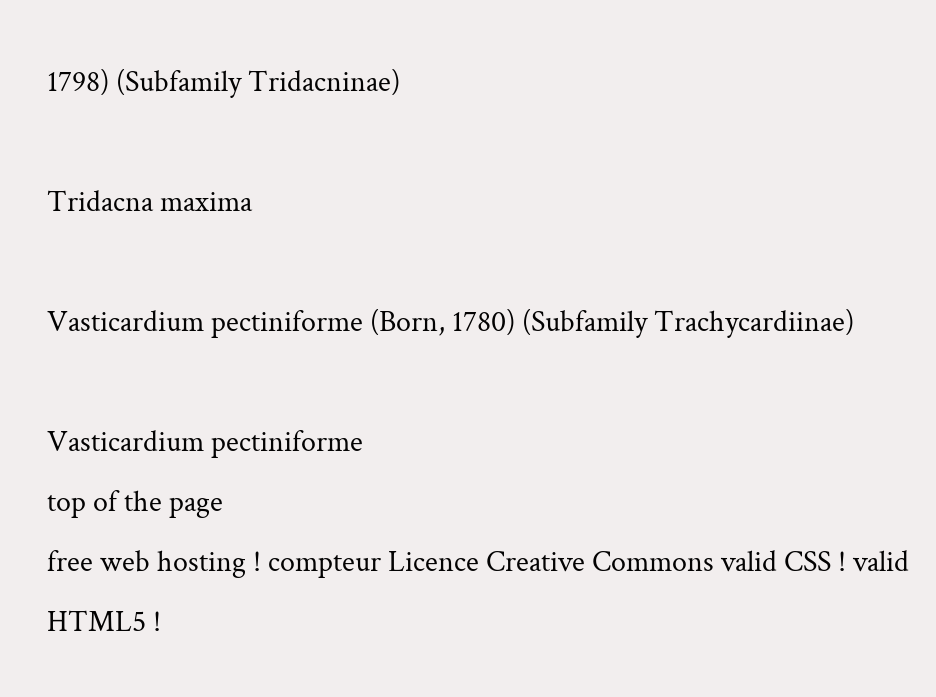1798) (Subfamily Tridacninae)

Tridacna maxima

Vasticardium pectiniforme (Born, 1780) (Subfamily Trachycardiinae)

Vasticardium pectiniforme
top of the page
free web hosting ! compteur Licence Creative Commons valid CSS ! valid HTML5 !